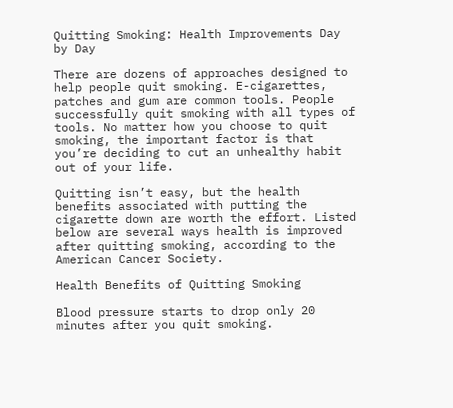Quitting Smoking: Health Improvements Day by Day

There are dozens of approaches designed to help people quit smoking. E-cigarettes, patches and gum are common tools. People successfully quit smoking with all types of tools. No matter how you choose to quit smoking, the important factor is that you’re deciding to cut an unhealthy habit out of your life.

Quitting isn’t easy, but the health benefits associated with putting the cigarette down are worth the effort. Listed below are several ways health is improved after quitting smoking, according to the American Cancer Society.

Health Benefits of Quitting Smoking

Blood pressure starts to drop only 20 minutes after you quit smoking.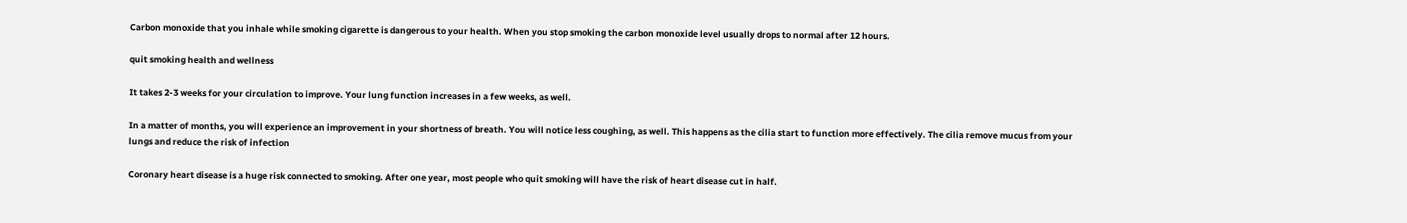Carbon monoxide that you inhale while smoking cigarette is dangerous to your health. When you stop smoking the carbon monoxide level usually drops to normal after 12 hours.

quit smoking health and wellness

It takes 2-3 weeks for your circulation to improve. Your lung function increases in a few weeks, as well.

In a matter of months, you will experience an improvement in your shortness of breath. You will notice less coughing, as well. This happens as the cilia start to function more effectively. The cilia remove mucus from your lungs and reduce the risk of infection

Coronary heart disease is a huge risk connected to smoking. After one year, most people who quit smoking will have the risk of heart disease cut in half.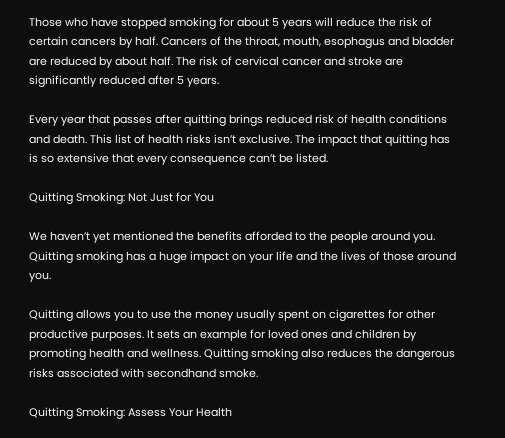Those who have stopped smoking for about 5 years will reduce the risk of certain cancers by half. Cancers of the throat, mouth, esophagus and bladder are reduced by about half. The risk of cervical cancer and stroke are significantly reduced after 5 years.

Every year that passes after quitting brings reduced risk of health conditions and death. This list of health risks isn’t exclusive. The impact that quitting has is so extensive that every consequence can’t be listed.

Quitting Smoking: Not Just for You

We haven’t yet mentioned the benefits afforded to the people around you. Quitting smoking has a huge impact on your life and the lives of those around you.

Quitting allows you to use the money usually spent on cigarettes for other productive purposes. It sets an example for loved ones and children by promoting health and wellness. Quitting smoking also reduces the dangerous risks associated with secondhand smoke.

Quitting Smoking: Assess Your Health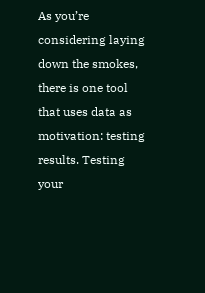As you’re considering laying down the smokes, there is one tool that uses data as motivation: testing results. Testing your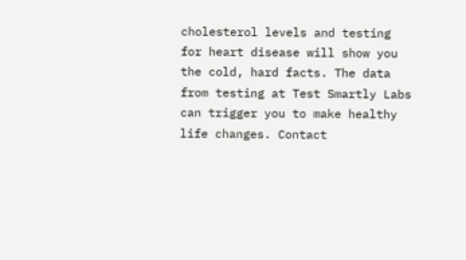cholesterol levels and testing for heart disease will show you the cold, hard facts. The data from testing at Test Smartly Labs can trigger you to make healthy life changes. Contact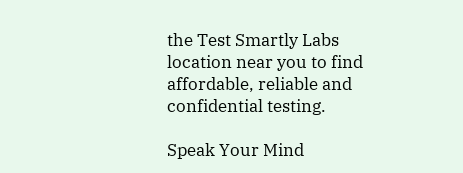the Test Smartly Labs location near you to find affordable, reliable and confidential testing.

Speak Your Mind